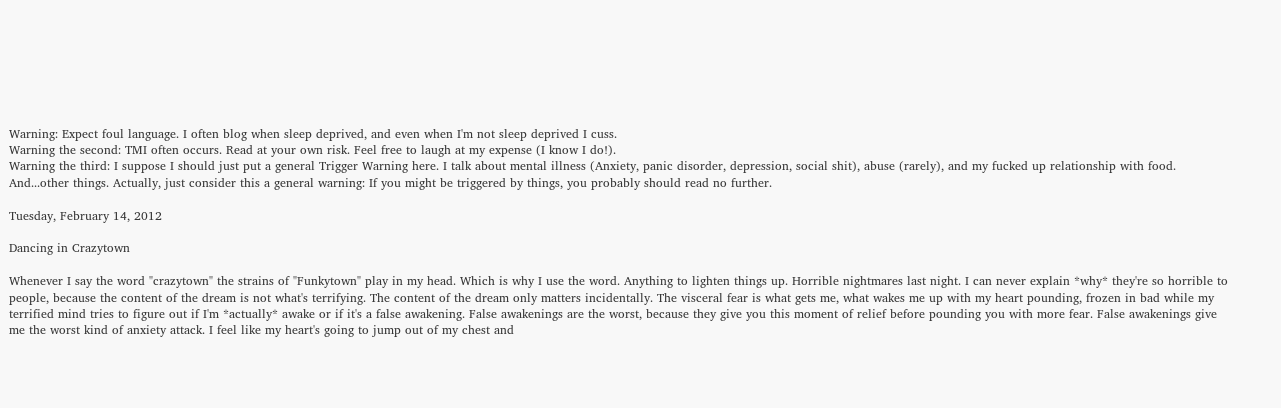Warning: Expect foul language. I often blog when sleep deprived, and even when I'm not sleep deprived I cuss.
Warning the second: TMI often occurs. Read at your own risk. Feel free to laugh at my expense (I know I do!).
Warning the third: I suppose I should just put a general Trigger Warning here. I talk about mental illness (Anxiety, panic disorder, depression, social shit), abuse (rarely), and my fucked up relationship with food. And...other things. Actually, just consider this a general warning: If you might be triggered by things, you probably should read no further.

Tuesday, February 14, 2012

Dancing in Crazytown

Whenever I say the word "crazytown" the strains of "Funkytown" play in my head. Which is why I use the word. Anything to lighten things up. Horrible nightmares last night. I can never explain *why* they're so horrible to people, because the content of the dream is not what's terrifying. The content of the dream only matters incidentally. The visceral fear is what gets me, what wakes me up with my heart pounding, frozen in bad while my terrified mind tries to figure out if I'm *actually* awake or if it's a false awakening. False awakenings are the worst, because they give you this moment of relief before pounding you with more fear. False awakenings give me the worst kind of anxiety attack. I feel like my heart's going to jump out of my chest and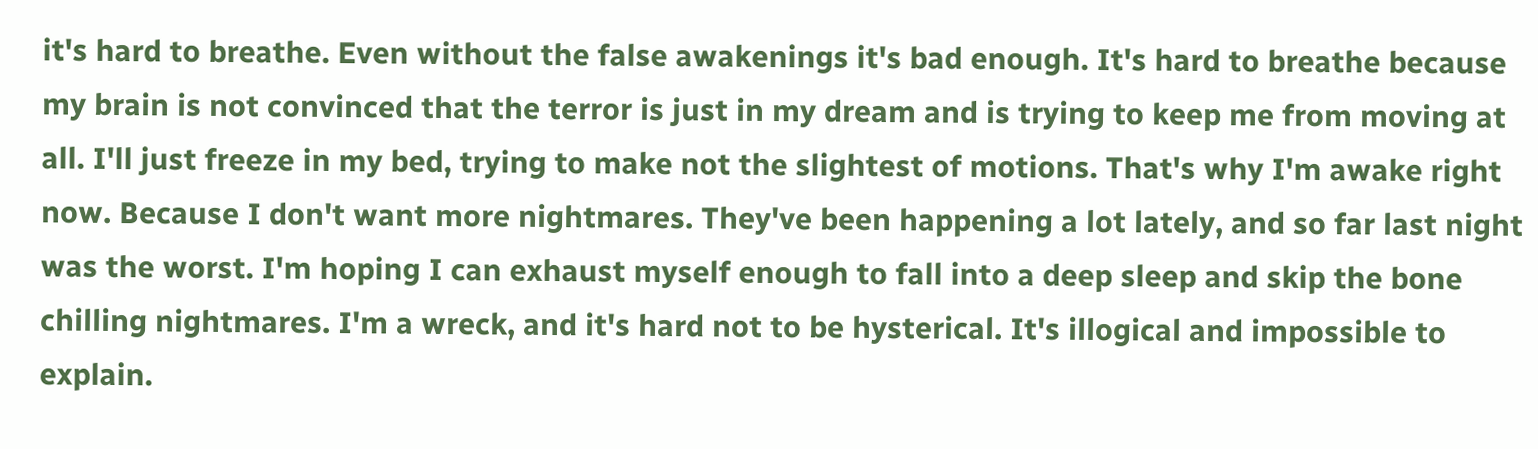it's hard to breathe. Even without the false awakenings it's bad enough. It's hard to breathe because my brain is not convinced that the terror is just in my dream and is trying to keep me from moving at all. I'll just freeze in my bed, trying to make not the slightest of motions. That's why I'm awake right now. Because I don't want more nightmares. They've been happening a lot lately, and so far last night was the worst. I'm hoping I can exhaust myself enough to fall into a deep sleep and skip the bone chilling nightmares. I'm a wreck, and it's hard not to be hysterical. It's illogical and impossible to explain.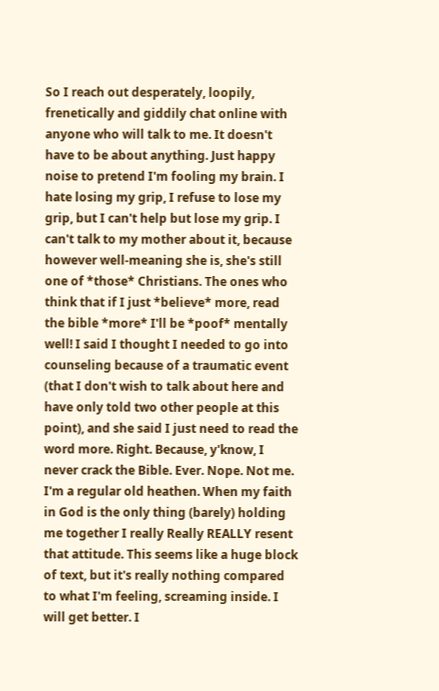So I reach out desperately, loopily, frenetically and giddily chat online with anyone who will talk to me. It doesn't have to be about anything. Just happy noise to pretend I'm fooling my brain. I hate losing my grip, I refuse to lose my grip, but I can't help but lose my grip. I can't talk to my mother about it, because however well-meaning she is, she's still one of *those* Christians. The ones who think that if I just *believe* more, read the bible *more* I'll be *poof* mentally well! I said I thought I needed to go into counseling because of a traumatic event (that I don't wish to talk about here and have only told two other people at this point), and she said I just need to read the word more. Right. Because, y'know, I never crack the Bible. Ever. Nope. Not me. I'm a regular old heathen. When my faith in God is the only thing (barely) holding me together I really Really REALLY resent that attitude. This seems like a huge block of text, but it's really nothing compared to what I'm feeling, screaming inside. I will get better. I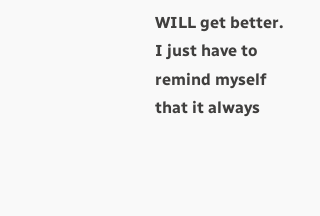WILL get better. I just have to remind myself that it always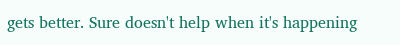gets better. Sure doesn't help when it's happening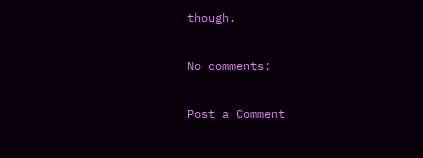though.

No comments:

Post a Comment